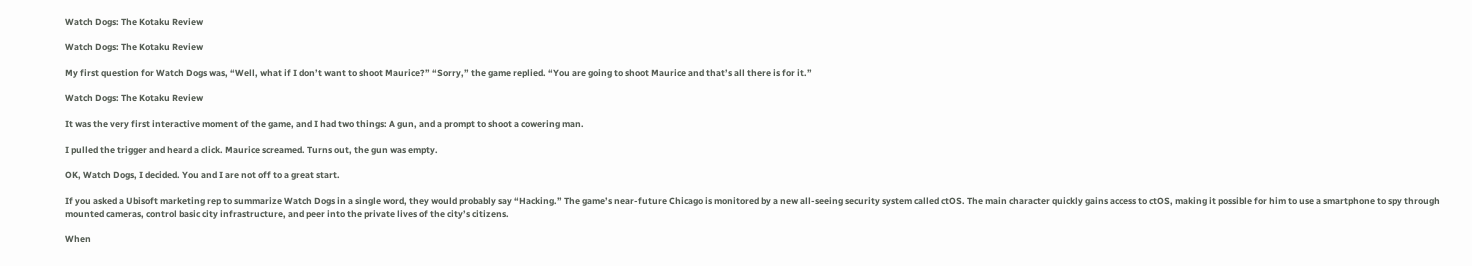Watch Dogs: The Kotaku Review

Watch Dogs: The Kotaku Review

My first question for Watch Dogs was, “Well, what if I don’t want to shoot Maurice?” “Sorry,” the game replied. “You are going to shoot Maurice and that’s all there is for it.”

Watch Dogs: The Kotaku Review

It was the very first interactive moment of the game, and I had two things: A gun, and a prompt to shoot a cowering man.

I pulled the trigger and heard a click. Maurice screamed. Turns out, the gun was empty.

OK, Watch Dogs, I decided. You and I are not off to a great start.

If you asked a Ubisoft marketing rep to summarize Watch Dogs in a single word, they would probably say “Hacking.” The game’s near-future Chicago is monitored by a new all-seeing security system called ctOS. The main character quickly gains access to ctOS, making it possible for him to use a smartphone to spy through mounted cameras, control basic city infrastructure, and peer into the private lives of the city’s citizens.

When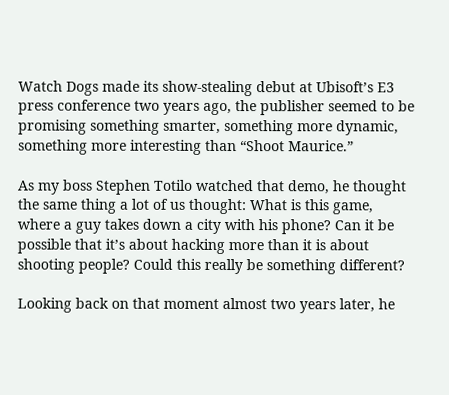Watch Dogs made its show-stealing debut at Ubisoft’s E3 press conference two years ago, the publisher seemed to be promising something smarter, something more dynamic, something more interesting than “Shoot Maurice.”

As my boss Stephen Totilo watched that demo, he thought the same thing a lot of us thought: What is this game, where a guy takes down a city with his phone? Can it be possible that it’s about hacking more than it is about shooting people? Could this really be something different?

Looking back on that moment almost two years later, he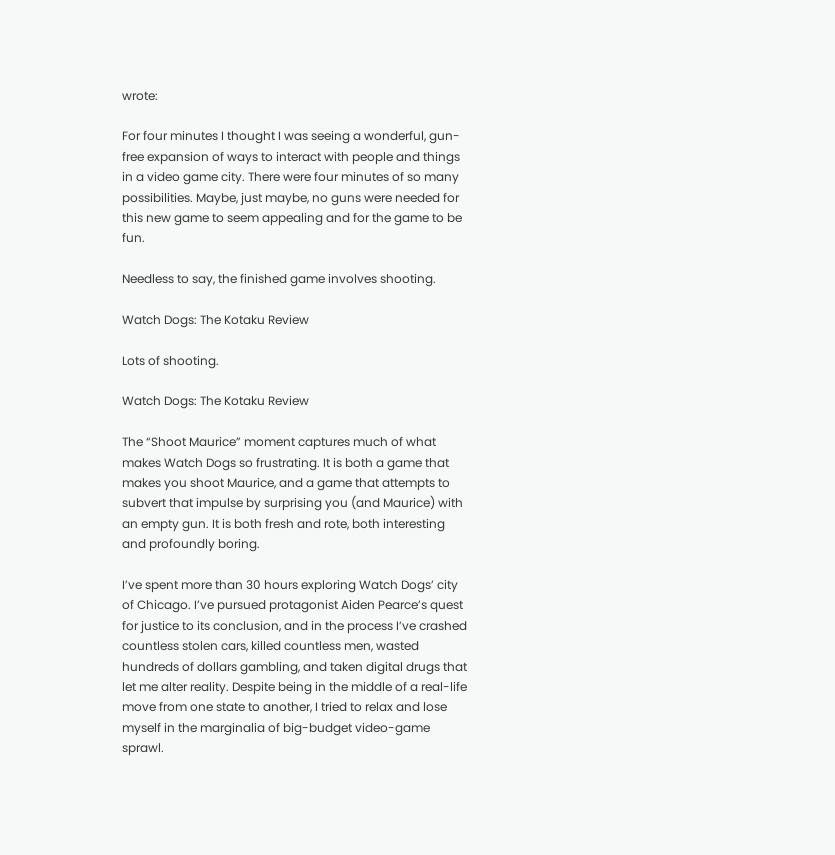wrote:

For four minutes I thought I was seeing a wonderful, gun-free expansion of ways to interact with people and things in a video game city. There were four minutes of so many possibilities. Maybe, just maybe, no guns were needed for this new game to seem appealing and for the game to be fun.

Needless to say, the finished game involves shooting.

Watch Dogs: The Kotaku Review

Lots of shooting.

Watch Dogs: The Kotaku Review

The “Shoot Maurice” moment captures much of what makes Watch Dogs so frustrating. It is both a game that makes you shoot Maurice, and a game that attempts to subvert that impulse by surprising you (and Maurice) with an empty gun. It is both fresh and rote, both interesting and profoundly boring.

I’ve spent more than 30 hours exploring Watch Dogs’ city of Chicago. I’ve pursued protagonist Aiden Pearce’s quest for justice to its conclusion, and in the process I’ve crashed countless stolen cars, killed countless men, wasted hundreds of dollars gambling, and taken digital drugs that let me alter reality. Despite being in the middle of a real-life move from one state to another, I tried to relax and lose myself in the marginalia of big-budget video-game sprawl.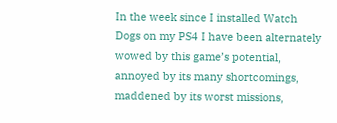In the week since I installed Watch Dogs on my PS4 I have been alternately wowed by this game’s potential, annoyed by its many shortcomings, maddened by its worst missions,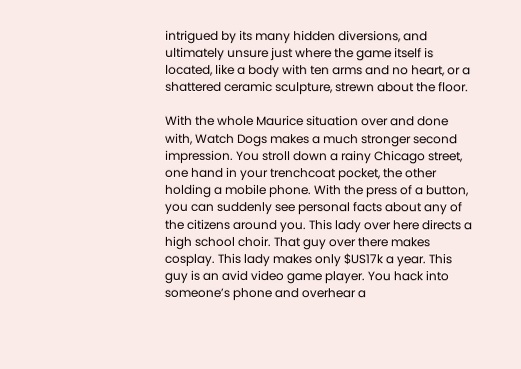intrigued by its many hidden diversions, and ultimately unsure just where the game itself is located, like a body with ten arms and no heart, or a shattered ceramic sculpture, strewn about the floor.

With the whole Maurice situation over and done with, Watch Dogs makes a much stronger second impression. You stroll down a rainy Chicago street, one hand in your trenchcoat pocket, the other holding a mobile phone. With the press of a button, you can suddenly see personal facts about any of the citizens around you. This lady over here directs a high school choir. That guy over there makes cosplay. This lady makes only $US17k a year. This guy is an avid video game player. You hack into someone’s phone and overhear a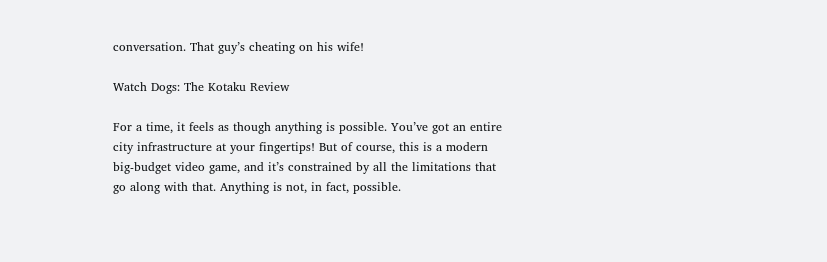conversation. That guy’s cheating on his wife!

Watch Dogs: The Kotaku Review

For a time, it feels as though anything is possible. You’ve got an entire city infrastructure at your fingertips! But of course, this is a modern big-budget video game, and it’s constrained by all the limitations that go along with that. Anything is not, in fact, possible.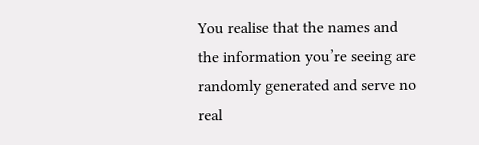You realise that the names and the information you’re seeing are randomly generated and serve no real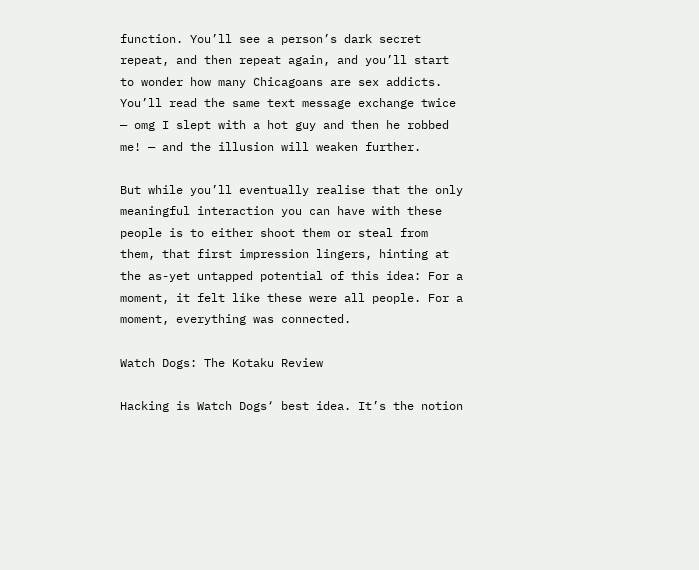function. You’ll see a person’s dark secret repeat, and then repeat again, and you’ll start to wonder how many Chicagoans are sex addicts. You’ll read the same text message exchange twice — omg I slept with a hot guy and then he robbed me! — and the illusion will weaken further.

But while you’ll eventually realise that the only meaningful interaction you can have with these people is to either shoot them or steal from them, that first impression lingers, hinting at the as-yet untapped potential of this idea: For a moment, it felt like these were all people. For a moment, everything was connected.

Watch Dogs: The Kotaku Review

Hacking is Watch Dogs‘ best idea. It’s the notion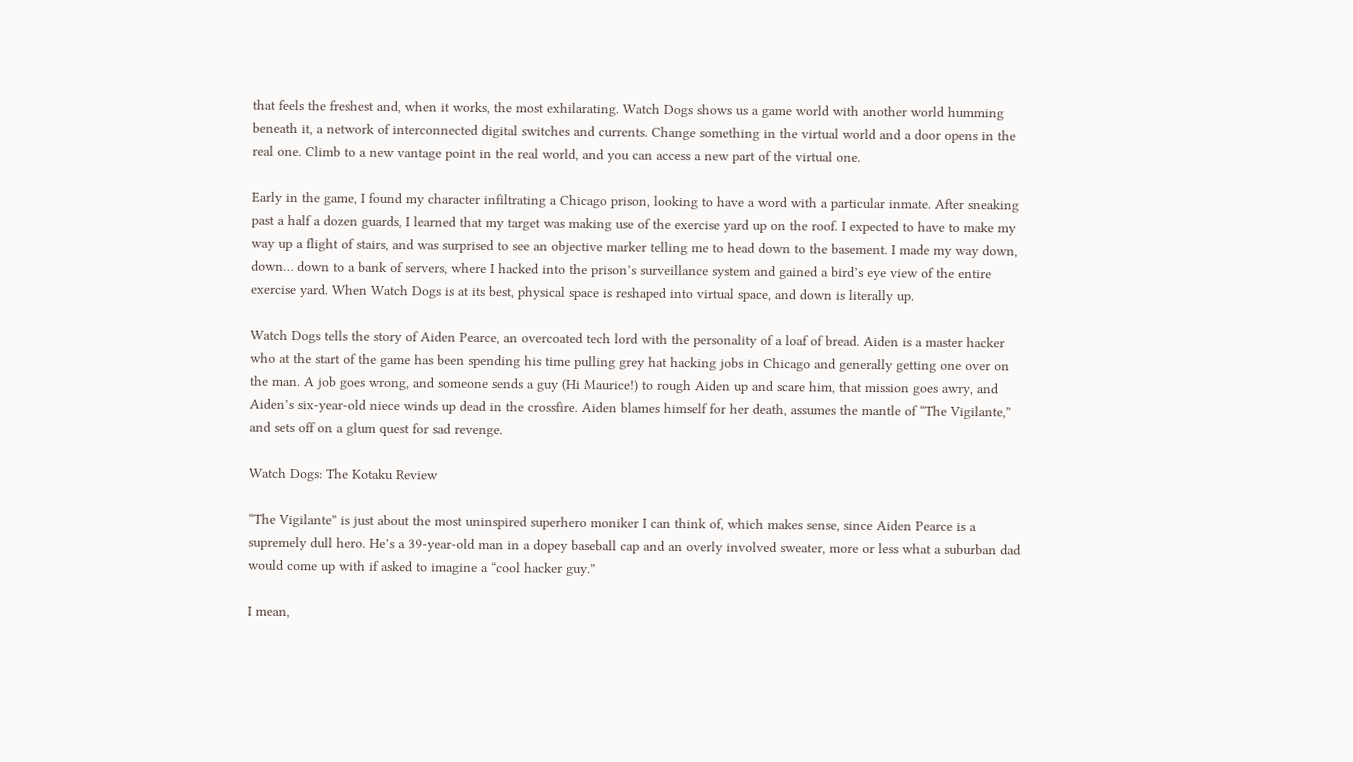that feels the freshest and, when it works, the most exhilarating. Watch Dogs shows us a game world with another world humming beneath it, a network of interconnected digital switches and currents. Change something in the virtual world and a door opens in the real one. Climb to a new vantage point in the real world, and you can access a new part of the virtual one.

Early in the game, I found my character infiltrating a Chicago prison, looking to have a word with a particular inmate. After sneaking past a half a dozen guards, I learned that my target was making use of the exercise yard up on the roof. I expected to have to make my way up a flight of stairs, and was surprised to see an objective marker telling me to head down to the basement. I made my way down, down… down to a bank of servers, where I hacked into the prison’s surveillance system and gained a bird’s eye view of the entire exercise yard. When Watch Dogs is at its best, physical space is reshaped into virtual space, and down is literally up.

Watch Dogs tells the story of Aiden Pearce, an overcoated tech lord with the personality of a loaf of bread. Aiden is a master hacker who at the start of the game has been spending his time pulling grey hat hacking jobs in Chicago and generally getting one over on the man. A job goes wrong, and someone sends a guy (Hi Maurice!) to rough Aiden up and scare him, that mission goes awry, and Aiden’s six-year-old niece winds up dead in the crossfire. Aiden blames himself for her death, assumes the mantle of “The Vigilante,” and sets off on a glum quest for sad revenge.

Watch Dogs: The Kotaku Review

“The Vigilante” is just about the most uninspired superhero moniker I can think of, which makes sense, since Aiden Pearce is a supremely dull hero. He’s a 39-year-old man in a dopey baseball cap and an overly involved sweater, more or less what a suburban dad would come up with if asked to imagine a “cool hacker guy.”

I mean,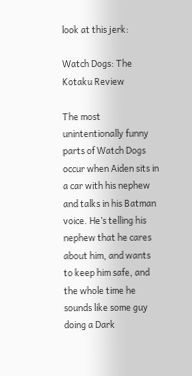look at this jerk:

Watch Dogs: The Kotaku Review

The most unintentionally funny parts of Watch Dogs occur when Aiden sits in a car with his nephew and talks in his Batman voice. He’s telling his nephew that he cares about him, and wants to keep him safe, and the whole time he sounds like some guy doing a Dark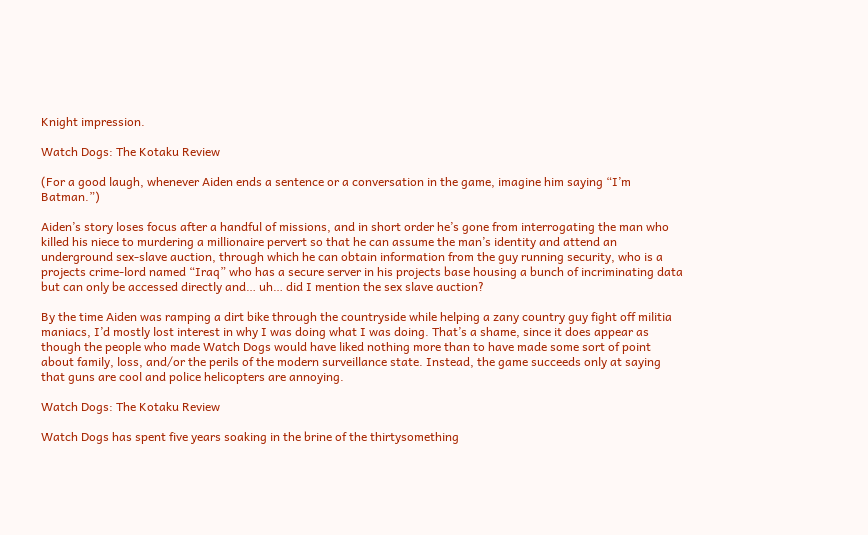Knight impression.

Watch Dogs: The Kotaku Review

(For a good laugh, whenever Aiden ends a sentence or a conversation in the game, imagine him saying “I’m Batman.”)

Aiden’s story loses focus after a handful of missions, and in short order he’s gone from interrogating the man who killed his niece to murdering a millionaire pervert so that he can assume the man’s identity and attend an underground sex-slave auction, through which he can obtain information from the guy running security, who is a projects crime-lord named “Iraq” who has a secure server in his projects base housing a bunch of incriminating data but can only be accessed directly and… uh… did I mention the sex slave auction?

By the time Aiden was ramping a dirt bike through the countryside while helping a zany country guy fight off militia maniacs, I’d mostly lost interest in why I was doing what I was doing. That’s a shame, since it does appear as though the people who made Watch Dogs would have liked nothing more than to have made some sort of point about family, loss, and/or the perils of the modern surveillance state. Instead, the game succeeds only at saying that guns are cool and police helicopters are annoying.

Watch Dogs: The Kotaku Review

Watch Dogs has spent five years soaking in the brine of the thirtysomething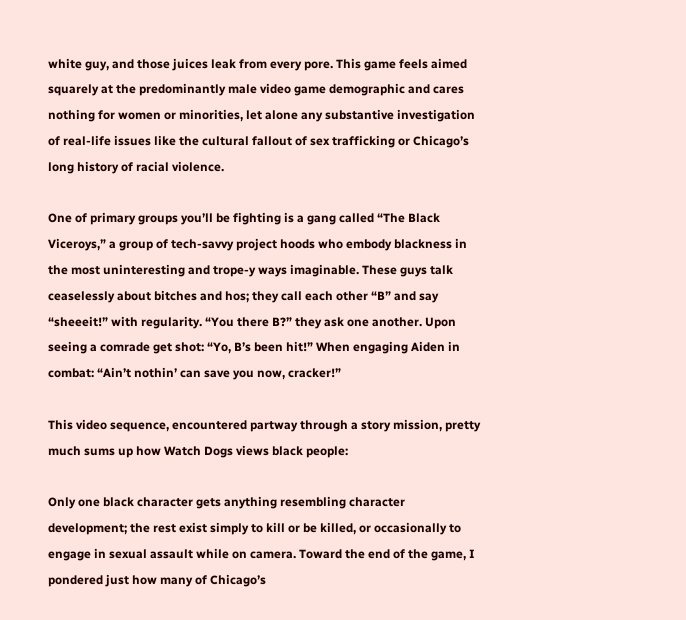white guy, and those juices leak from every pore. This game feels aimed squarely at the predominantly male video game demographic and cares nothing for women or minorities, let alone any substantive investigation of real-life issues like the cultural fallout of sex trafficking or Chicago’s long history of racial violence.

One of primary groups you’ll be fighting is a gang called “The Black Viceroys,” a group of tech-savvy project hoods who embody blackness in the most uninteresting and trope-y ways imaginable. These guys talk ceaselessly about bitches and hos; they call each other “B” and say “sheeeit!” with regularity. “You there B?” they ask one another. Upon seeing a comrade get shot: “Yo, B’s been hit!” When engaging Aiden in combat: “Ain’t nothin’ can save you now, cracker!”

This video sequence, encountered partway through a story mission, pretty much sums up how Watch Dogs views black people:

Only one black character gets anything resembling character development; the rest exist simply to kill or be killed, or occasionally to engage in sexual assault while on camera. Toward the end of the game, I pondered just how many of Chicago’s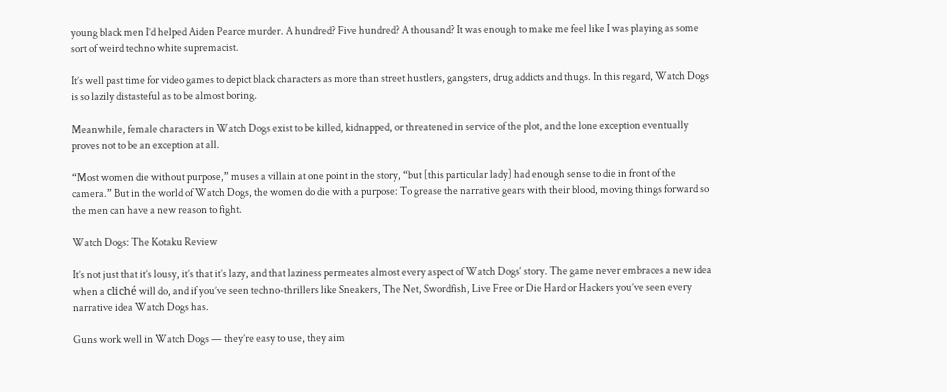young black men I’d helped Aiden Pearce murder. A hundred? Five hundred? A thousand? It was enough to make me feel like I was playing as some sort of weird techno white supremacist.

It’s well past time for video games to depict black characters as more than street hustlers, gangsters, drug addicts and thugs. In this regard, Watch Dogs is so lazily distasteful as to be almost boring.

Meanwhile, female characters in Watch Dogs exist to be killed, kidnapped, or threatened in service of the plot, and the lone exception eventually proves not to be an exception at all.

“Most women die without purpose,” muses a villain at one point in the story, “but [this particular lady] had enough sense to die in front of the camera.” But in the world of Watch Dogs, the women do die with a purpose: To grease the narrative gears with their blood, moving things forward so the men can have a new reason to fight.

Watch Dogs: The Kotaku Review

It’s not just that it’s lousy, it’s that it’s lazy, and that laziness permeates almost every aspect of Watch Dogs‘ story. The game never embraces a new idea when a cliché will do, and if you’ve seen techno-thrillers like Sneakers, The Net, Swordfish, Live Free or Die Hard or Hackers you’ve seen every narrative idea Watch Dogs has.

Guns work well in Watch Dogs — they’re easy to use, they aim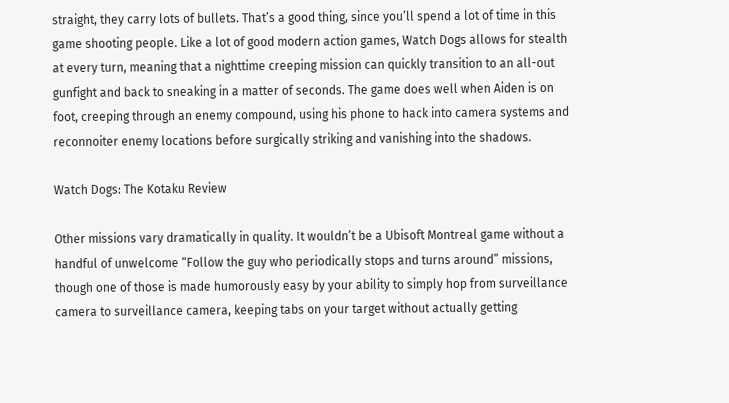straight, they carry lots of bullets. That’s a good thing, since you’ll spend a lot of time in this game shooting people. Like a lot of good modern action games, Watch Dogs allows for stealth at every turn, meaning that a nighttime creeping mission can quickly transition to an all-out gunfight and back to sneaking in a matter of seconds. The game does well when Aiden is on foot, creeping through an enemy compound, using his phone to hack into camera systems and reconnoiter enemy locations before surgically striking and vanishing into the shadows.

Watch Dogs: The Kotaku Review

Other missions vary dramatically in quality. It wouldn’t be a Ubisoft Montreal game without a handful of unwelcome “Follow the guy who periodically stops and turns around” missions, though one of those is made humorously easy by your ability to simply hop from surveillance camera to surveillance camera, keeping tabs on your target without actually getting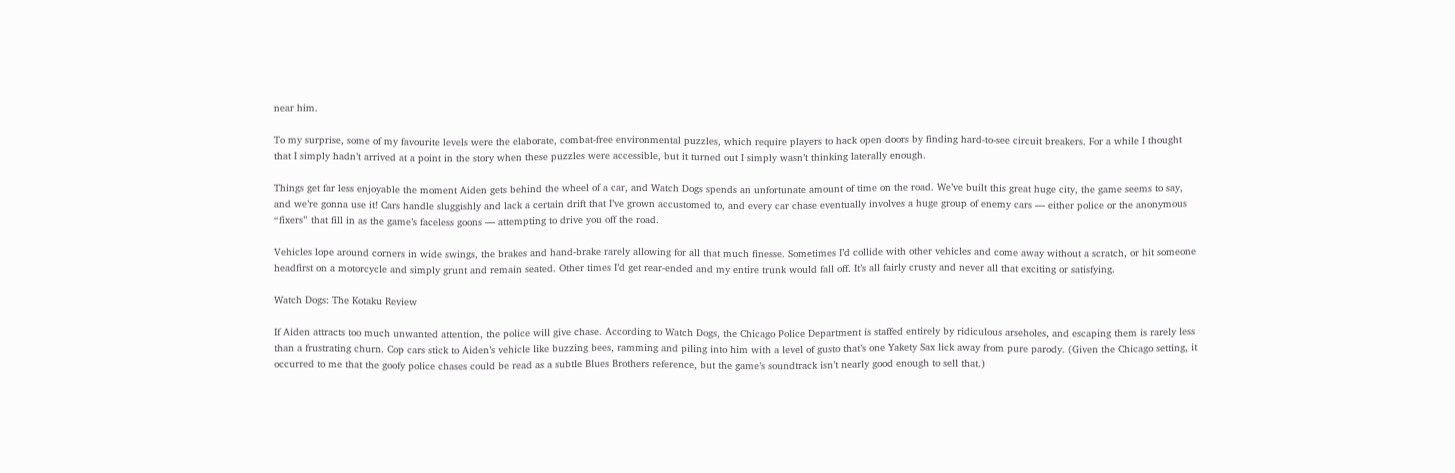near him.

To my surprise, some of my favourite levels were the elaborate, combat-free environmental puzzles, which require players to hack open doors by finding hard-to-see circuit breakers. For a while I thought that I simply hadn’t arrived at a point in the story when these puzzles were accessible, but it turned out I simply wasn’t thinking laterally enough.

Things get far less enjoyable the moment Aiden gets behind the wheel of a car, and Watch Dogs spends an unfortunate amount of time on the road. We’ve built this great huge city, the game seems to say, and we’re gonna use it! Cars handle sluggishly and lack a certain drift that I’ve grown accustomed to, and every car chase eventually involves a huge group of enemy cars — either police or the anonymous “fixers” that fill in as the game’s faceless goons — attempting to drive you off the road.

Vehicles lope around corners in wide swings, the brakes and hand-brake rarely allowing for all that much finesse. Sometimes I’d collide with other vehicles and come away without a scratch, or hit someone headfirst on a motorcycle and simply grunt and remain seated. Other times I’d get rear-ended and my entire trunk would fall off. It’s all fairly crusty and never all that exciting or satisfying.

Watch Dogs: The Kotaku Review

If Aiden attracts too much unwanted attention, the police will give chase. According to Watch Dogs, the Chicago Police Department is staffed entirely by ridiculous arseholes, and escaping them is rarely less than a frustrating churn. Cop cars stick to Aiden’s vehicle like buzzing bees, ramming and piling into him with a level of gusto that’s one Yakety Sax lick away from pure parody. (Given the Chicago setting, it occurred to me that the goofy police chases could be read as a subtle Blues Brothers reference, but the game’s soundtrack isn’t nearly good enough to sell that.)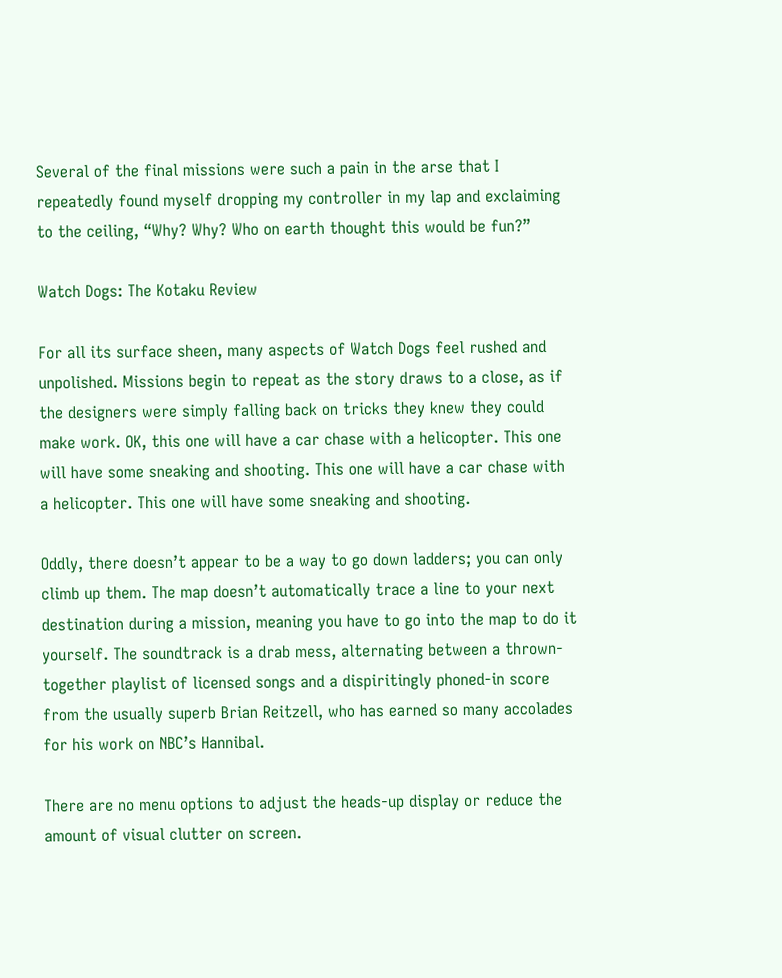Several of the final missions were such a pain in the arse that I repeatedly found myself dropping my controller in my lap and exclaiming to the ceiling, “Why? Why? Who on earth thought this would be fun?”

Watch Dogs: The Kotaku Review

For all its surface sheen, many aspects of Watch Dogs feel rushed and unpolished. Missions begin to repeat as the story draws to a close, as if the designers were simply falling back on tricks they knew they could make work. OK, this one will have a car chase with a helicopter. This one will have some sneaking and shooting. This one will have a car chase with a helicopter. This one will have some sneaking and shooting.

Oddly, there doesn’t appear to be a way to go down ladders; you can only climb up them. The map doesn’t automatically trace a line to your next destination during a mission, meaning you have to go into the map to do it yourself. The soundtrack is a drab mess, alternating between a thrown-together playlist of licensed songs and a dispiritingly phoned-in score from the usually superb Brian Reitzell, who has earned so many accolades for his work on NBC’s Hannibal.

There are no menu options to adjust the heads-up display or reduce the amount of visual clutter on screen.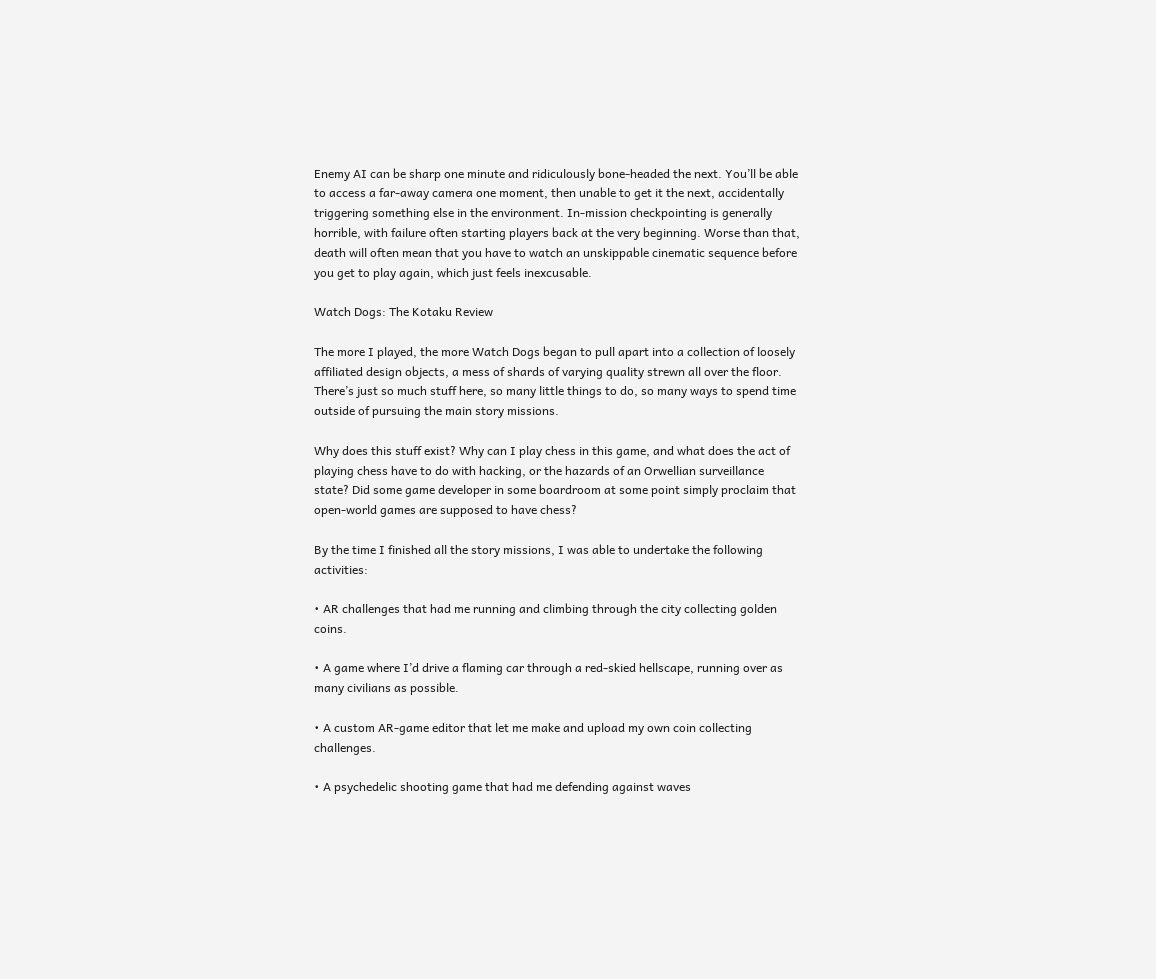Enemy AI can be sharp one minute and ridiculously bone-headed the next. You’ll be able to access a far-away camera one moment, then unable to get it the next, accidentally triggering something else in the environment. In-mission checkpointing is generally horrible, with failure often starting players back at the very beginning. Worse than that, death will often mean that you have to watch an unskippable cinematic sequence before you get to play again, which just feels inexcusable.

Watch Dogs: The Kotaku Review

The more I played, the more Watch Dogs began to pull apart into a collection of loosely affiliated design objects, a mess of shards of varying quality strewn all over the floor. There’s just so much stuff here, so many little things to do, so many ways to spend time outside of pursuing the main story missions.

Why does this stuff exist? Why can I play chess in this game, and what does the act of playing chess have to do with hacking, or the hazards of an Orwellian surveillance state? Did some game developer in some boardroom at some point simply proclaim that open-world games are supposed to have chess?

By the time I finished all the story missions, I was able to undertake the following activities:

• AR challenges that had me running and climbing through the city collecting golden coins.

• A game where I’d drive a flaming car through a red-skied hellscape, running over as many civilians as possible.

• A custom AR-game editor that let me make and upload my own coin collecting challenges.

• A psychedelic shooting game that had me defending against waves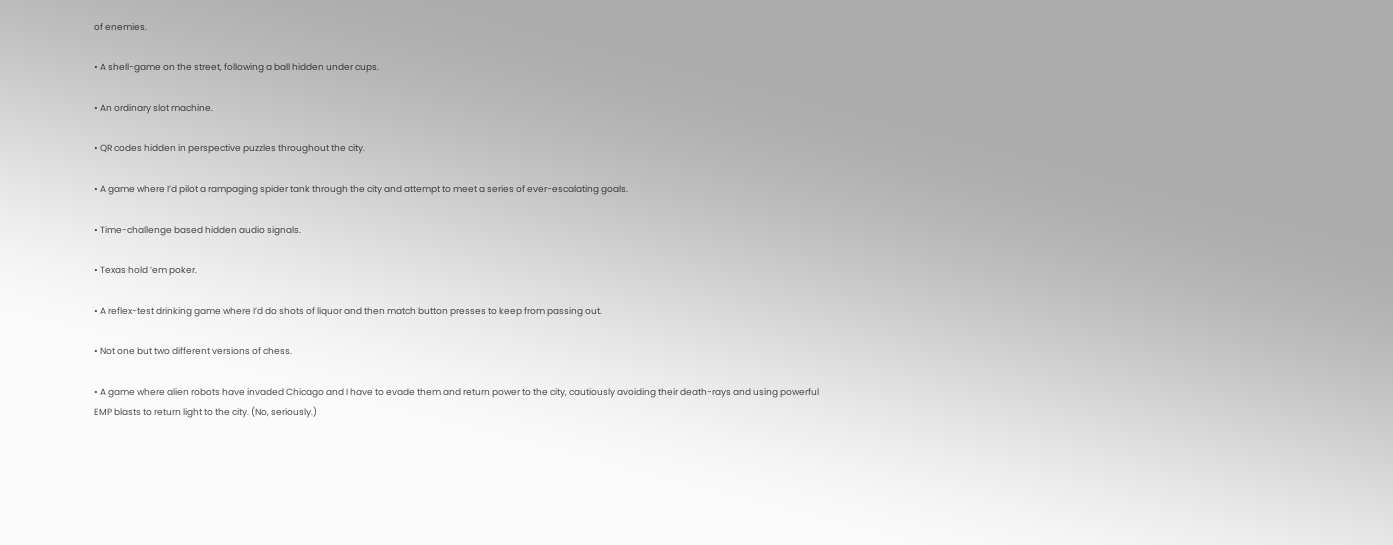of enemies.

• A shell-game on the street, following a ball hidden under cups.

• An ordinary slot machine.

• QR codes hidden in perspective puzzles throughout the city.

• A game where I’d pilot a rampaging spider tank through the city and attempt to meet a series of ever-escalating goals.

• Time-challenge based hidden audio signals.

• Texas hold ’em poker.

• A reflex-test drinking game where I’d do shots of liquor and then match button presses to keep from passing out.

• Not one but two different versions of chess.

• A game where alien robots have invaded Chicago and I have to evade them and return power to the city, cautiously avoiding their death-rays and using powerful EMP blasts to return light to the city. (No, seriously.)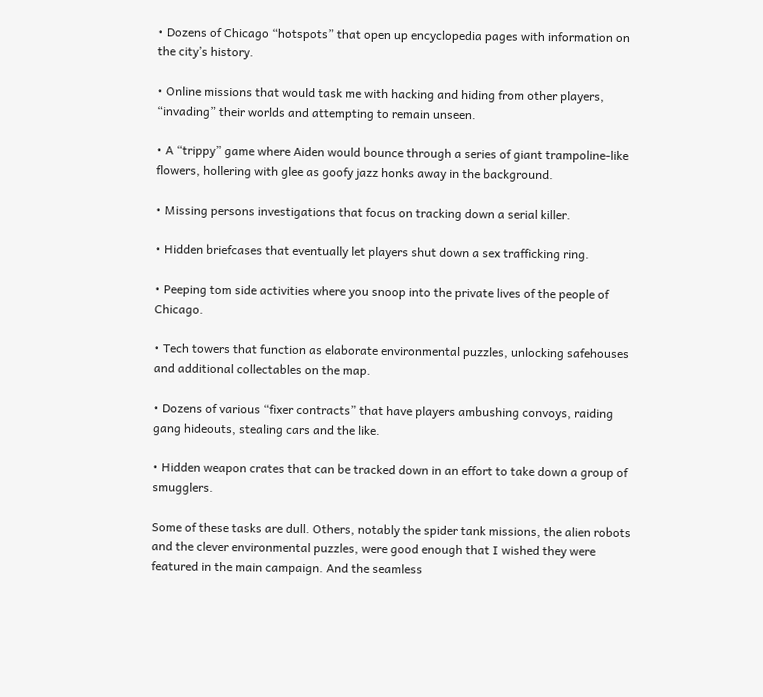• Dozens of Chicago “hotspots” that open up encyclopedia pages with information on the city’s history.

• Online missions that would task me with hacking and hiding from other players, “invading” their worlds and attempting to remain unseen.

• A “trippy” game where Aiden would bounce through a series of giant trampoline-like flowers, hollering with glee as goofy jazz honks away in the background.

• Missing persons investigations that focus on tracking down a serial killer.

• Hidden briefcases that eventually let players shut down a sex trafficking ring.

• Peeping tom side activities where you snoop into the private lives of the people of Chicago.

• Tech towers that function as elaborate environmental puzzles, unlocking safehouses and additional collectables on the map.

• Dozens of various “fixer contracts” that have players ambushing convoys, raiding gang hideouts, stealing cars and the like.

• Hidden weapon crates that can be tracked down in an effort to take down a group of smugglers.

Some of these tasks are dull. Others, notably the spider tank missions, the alien robots and the clever environmental puzzles, were good enough that I wished they were featured in the main campaign. And the seamless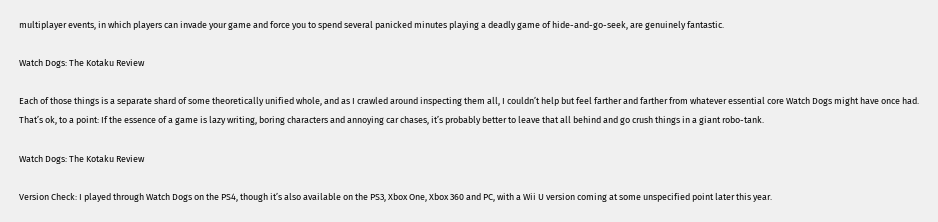multiplayer events, in which players can invade your game and force you to spend several panicked minutes playing a deadly game of hide-and-go-seek, are genuinely fantastic.

Watch Dogs: The Kotaku Review

Each of those things is a separate shard of some theoretically unified whole, and as I crawled around inspecting them all, I couldn’t help but feel farther and farther from whatever essential core Watch Dogs might have once had. That’s ok, to a point: If the essence of a game is lazy writing, boring characters and annoying car chases, it’s probably better to leave that all behind and go crush things in a giant robo-tank.

Watch Dogs: The Kotaku Review

Version Check: I played through Watch Dogs on the PS4, though it’s also available on the PS3, Xbox One, Xbox 360 and PC, with a Wii U version coming at some unspecified point later this year.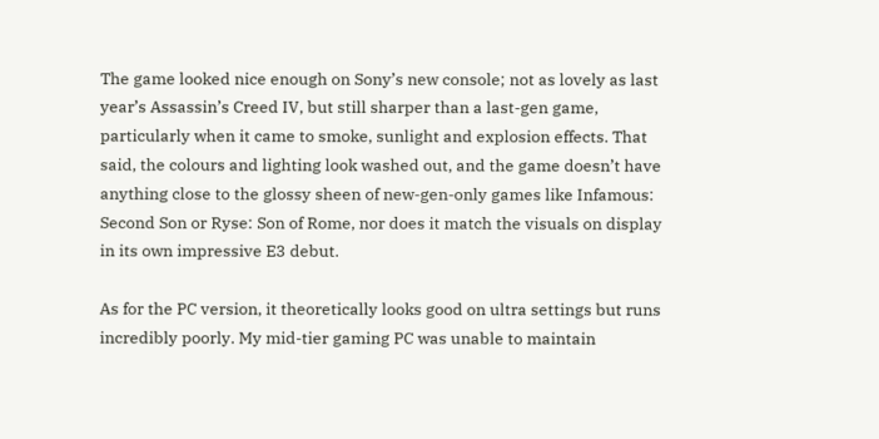The game looked nice enough on Sony’s new console; not as lovely as last year’s Assassin’s Creed IV, but still sharper than a last-gen game, particularly when it came to smoke, sunlight and explosion effects. That said, the colours and lighting look washed out, and the game doesn’t have anything close to the glossy sheen of new-gen-only games like Infamous: Second Son or Ryse: Son of Rome, nor does it match the visuals on display in its own impressive E3 debut.

As for the PC version, it theoretically looks good on ultra settings but runs incredibly poorly. My mid-tier gaming PC was unable to maintain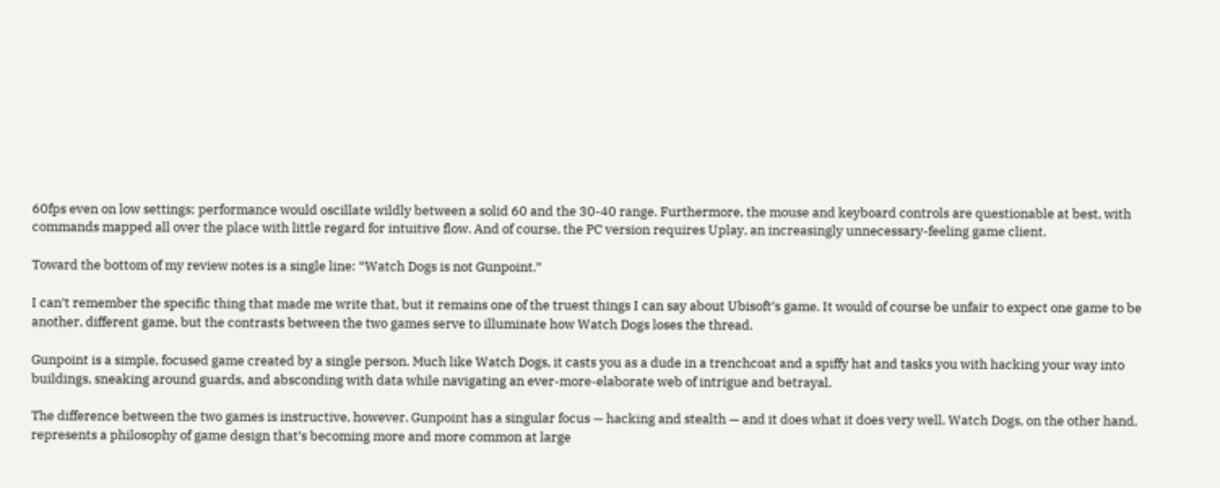60fps even on low settings; performance would oscillate wildly between a solid 60 and the 30-40 range. Furthermore, the mouse and keyboard controls are questionable at best, with commands mapped all over the place with little regard for intuitive flow. And of course, the PC version requires Uplay, an increasingly unnecessary-feeling game client.

Toward the bottom of my review notes is a single line: “Watch Dogs is not Gunpoint.”

I can’t remember the specific thing that made me write that, but it remains one of the truest things I can say about Ubisoft’s game. It would of course be unfair to expect one game to be another, different game, but the contrasts between the two games serve to illuminate how Watch Dogs loses the thread.

Gunpoint is a simple, focused game created by a single person. Much like Watch Dogs, it casts you as a dude in a trenchcoat and a spiffy hat and tasks you with hacking your way into buildings, sneaking around guards, and absconding with data while navigating an ever-more-elaborate web of intrigue and betrayal.

The difference between the two games is instructive, however. Gunpoint has a singular focus — hacking and stealth — and it does what it does very well. Watch Dogs, on the other hand, represents a philosophy of game design that’s becoming more and more common at large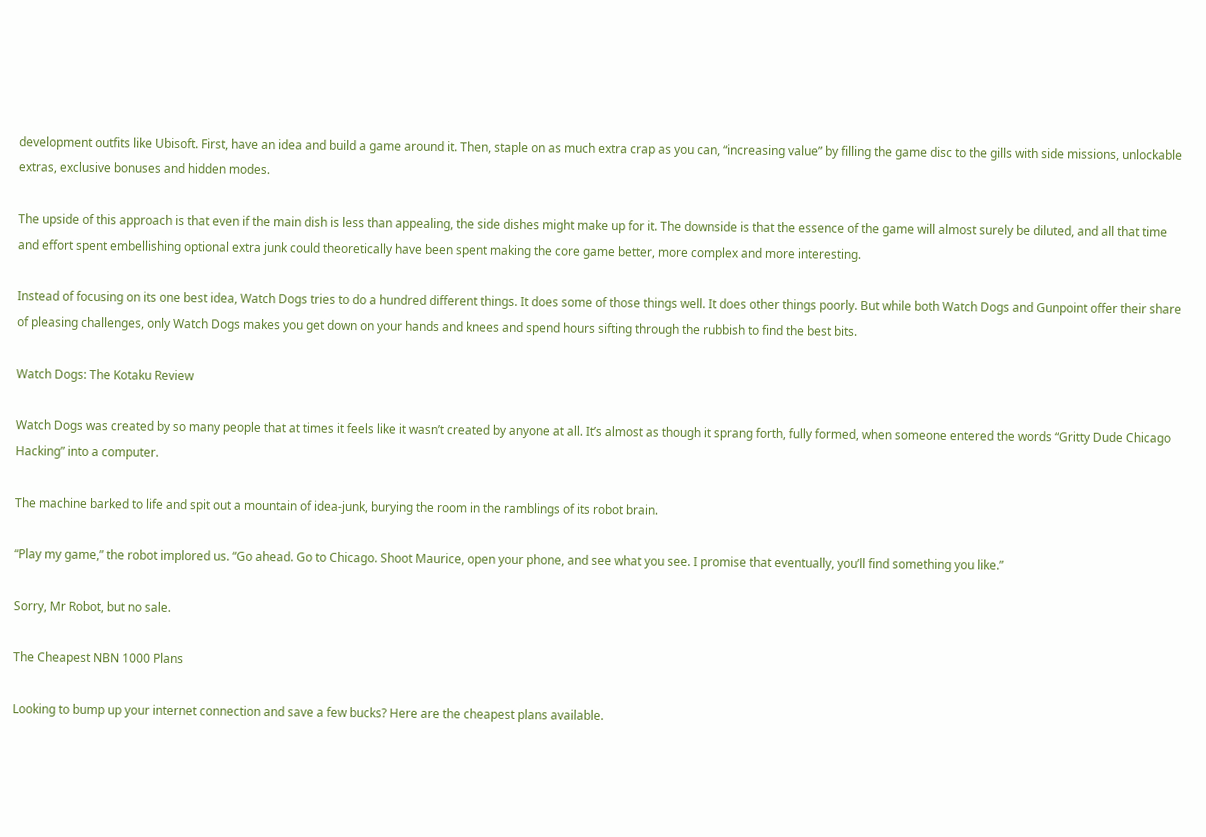development outfits like Ubisoft. First, have an idea and build a game around it. Then, staple on as much extra crap as you can, “increasing value” by filling the game disc to the gills with side missions, unlockable extras, exclusive bonuses and hidden modes.

The upside of this approach is that even if the main dish is less than appealing, the side dishes might make up for it. The downside is that the essence of the game will almost surely be diluted, and all that time and effort spent embellishing optional extra junk could theoretically have been spent making the core game better, more complex and more interesting.

Instead of focusing on its one best idea, Watch Dogs tries to do a hundred different things. It does some of those things well. It does other things poorly. But while both Watch Dogs and Gunpoint offer their share of pleasing challenges, only Watch Dogs makes you get down on your hands and knees and spend hours sifting through the rubbish to find the best bits.

Watch Dogs: The Kotaku Review

Watch Dogs was created by so many people that at times it feels like it wasn’t created by anyone at all. It’s almost as though it sprang forth, fully formed, when someone entered the words “Gritty Dude Chicago Hacking” into a computer.

The machine barked to life and spit out a mountain of idea-junk, burying the room in the ramblings of its robot brain.

“Play my game,” the robot implored us. “Go ahead. Go to Chicago. Shoot Maurice, open your phone, and see what you see. I promise that eventually, you’ll find something you like.”

Sorry, Mr Robot, but no sale.

The Cheapest NBN 1000 Plans

Looking to bump up your internet connection and save a few bucks? Here are the cheapest plans available.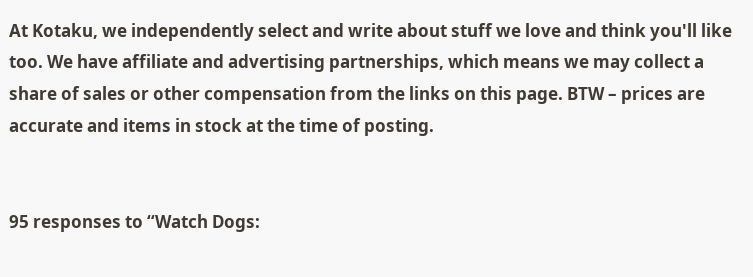At Kotaku, we independently select and write about stuff we love and think you'll like too. We have affiliate and advertising partnerships, which means we may collect a share of sales or other compensation from the links on this page. BTW – prices are accurate and items in stock at the time of posting.


95 responses to “Watch Dogs: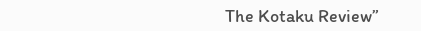The Kotaku Review”